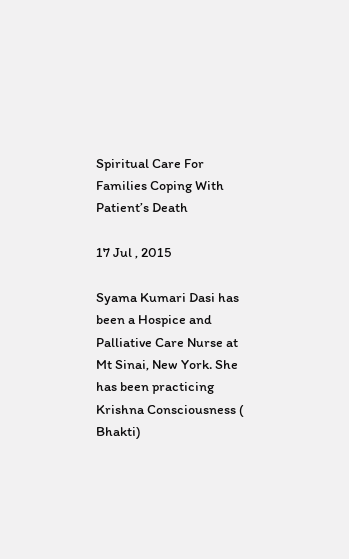Spiritual Care For Families Coping With Patient’s Death

17 Jul , 2015

Syama Kumari Dasi has been a Hospice and Palliative Care Nurse at Mt Sinai, New York. She has been practicing Krishna Consciousness ( Bhakti)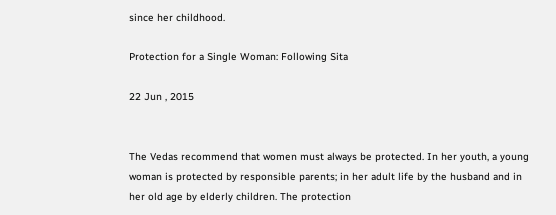since her childhood.

Protection for a Single Woman: Following Sita

22 Jun , 2015


The Vedas recommend that women must always be protected. In her youth, a young woman is protected by responsible parents; in her adult life by the husband and in her old age by elderly children. The protection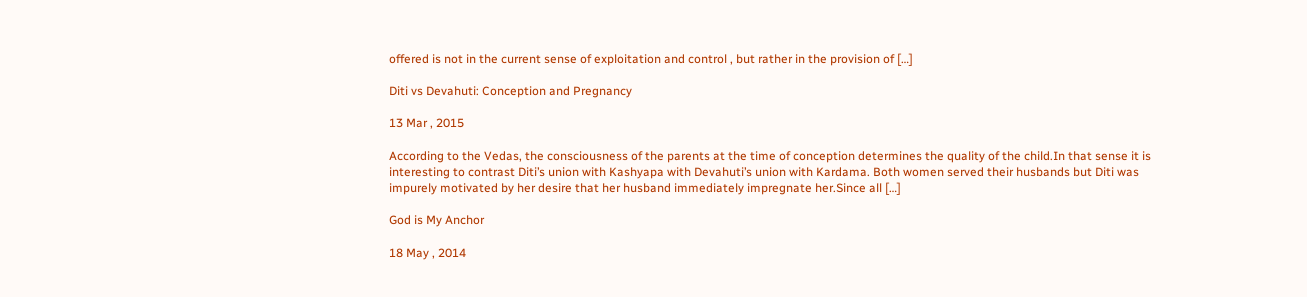offered is not in the current sense of exploitation and control , but rather in the provision of […]

Diti vs Devahuti: Conception and Pregnancy

13 Mar , 2015

According to the Vedas, the consciousness of the parents at the time of conception determines the quality of the child.In that sense it is interesting to contrast Diti’s union with Kashyapa with Devahuti’s union with Kardama. Both women served their husbands but Diti was impurely motivated by her desire that her husband immediately impregnate her.Since all […]

God is My Anchor

18 May , 2014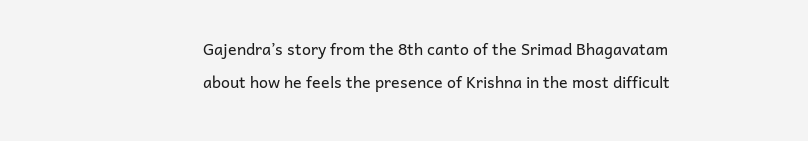Gajendra’s story from the 8th canto of the Srimad Bhagavatam about how he feels the presence of Krishna in the most difficult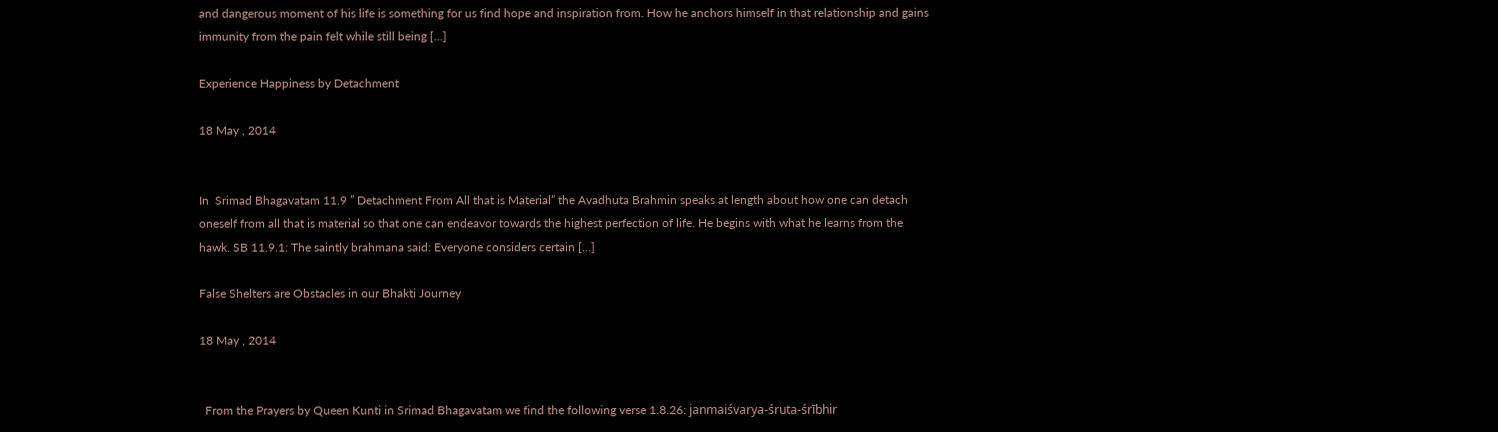and dangerous moment of his life is something for us find hope and inspiration from. How he anchors himself in that relationship and gains immunity from the pain felt while still being […]

Experience Happiness by Detachment

18 May , 2014


In  Srimad Bhagavatam 11.9 ” Detachment From All that is Material” the Avadhuta Brahmin speaks at length about how one can detach oneself from all that is material so that one can endeavor towards the highest perfection of life. He begins with what he learns from the hawk. SB 11.9.1: The saintly brahmana said: Everyone considers certain […]

False Shelters are Obstacles in our Bhakti Journey

18 May , 2014


  From the Prayers by Queen Kunti in Srimad Bhagavatam we find the following verse 1.8.26: janmaiśvarya-śruta-śrībhir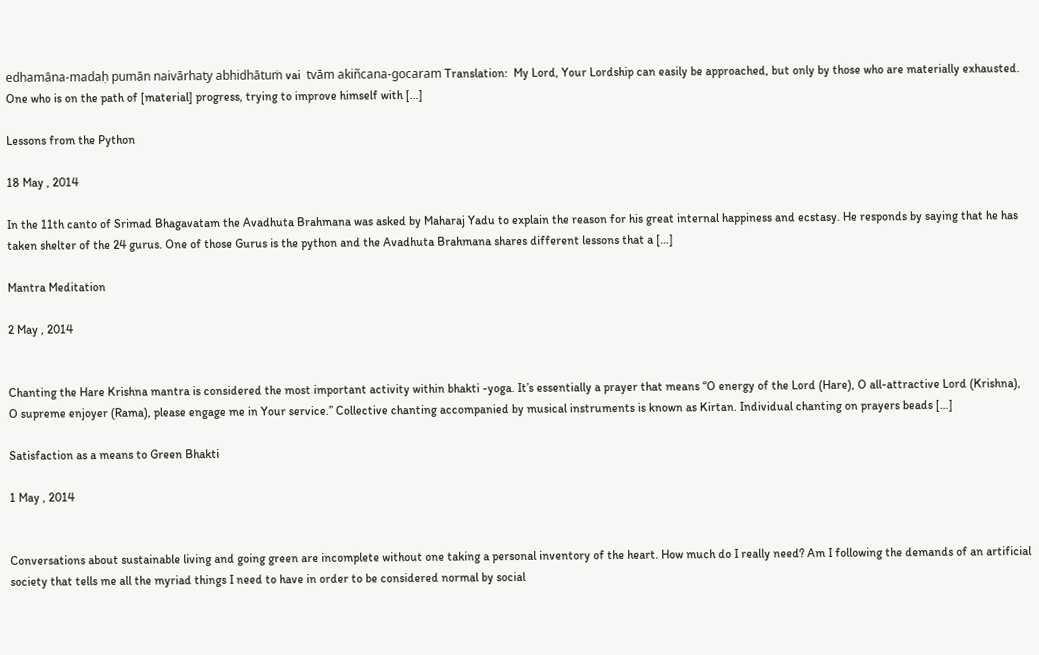edhamāna-madaḥ pumān naivārhaty abhidhātuṁ vai  tvām akiñcana-gocaram Translation:  My Lord, Your Lordship can easily be approached, but only by those who are materially exhausted. One who is on the path of [material] progress, trying to improve himself with […]

Lessons from the Python

18 May , 2014

In the 11th canto of Srimad Bhagavatam the Avadhuta Brahmana was asked by Maharaj Yadu to explain the reason for his great internal happiness and ecstasy. He responds by saying that he has taken shelter of the 24 gurus. One of those Gurus is the python and the Avadhuta Brahmana shares different lessons that a […]

Mantra Meditation

2 May , 2014


Chanting the Hare Krishna mantra is considered the most important activity within bhakti -yoga. It’s essentially a prayer that means “O energy of the Lord (Hare), O all-attractive Lord (Krishna), O supreme enjoyer (Rama), please engage me in Your service.” Collective chanting accompanied by musical instruments is known as Kirtan. Individual chanting on prayers beads […]

Satisfaction as a means to Green Bhakti

1 May , 2014


Conversations about sustainable living and going green are incomplete without one taking a personal inventory of the heart. How much do I really need? Am I following the demands of an artificial society that tells me all the myriad things I need to have in order to be considered normal by social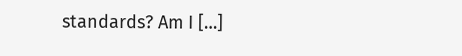standards? Am I […]